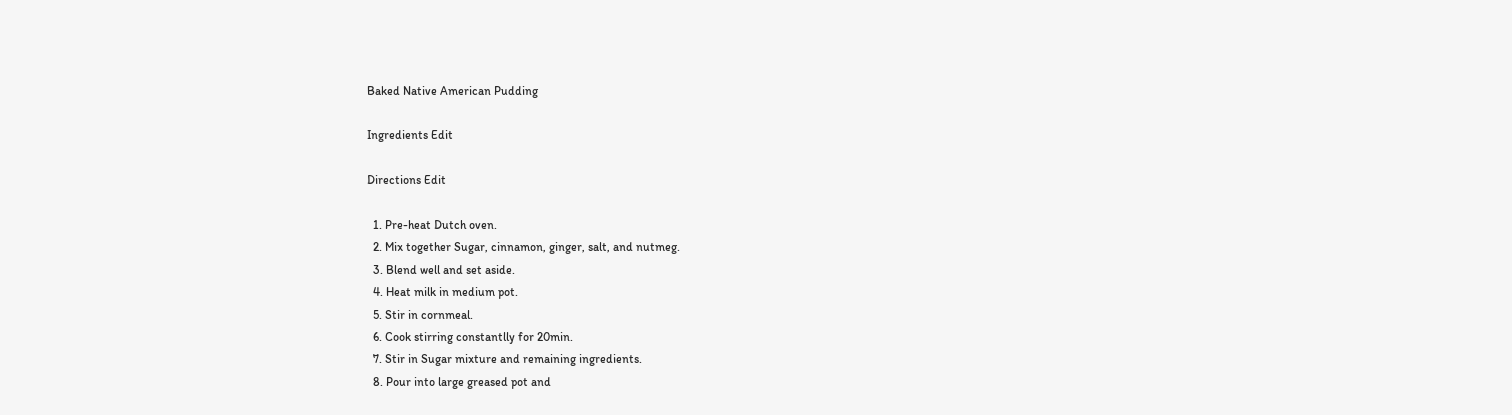Baked Native American Pudding

Ingredients Edit

Directions Edit

  1. Pre-heat Dutch oven.
  2. Mix together Sugar, cinnamon, ginger, salt, and nutmeg.
  3. Blend well and set aside.
  4. Heat milk in medium pot.
  5. Stir in cornmeal.
  6. Cook stirring constantlly for 20min.
  7. Stir in Sugar mixture and remaining ingredients.
  8. Pour into large greased pot and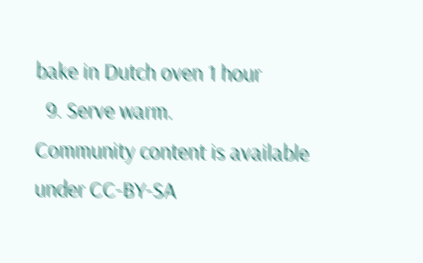bake in Dutch oven 1 hour
  9. Serve warm.
Community content is available under CC-BY-SA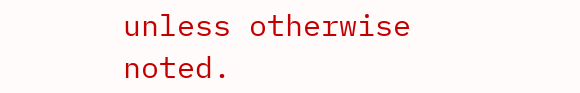unless otherwise noted.